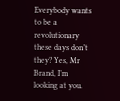Everybody wants to be a revolutionary these days don’t they? Yes, Mr Brand, I’m looking at you.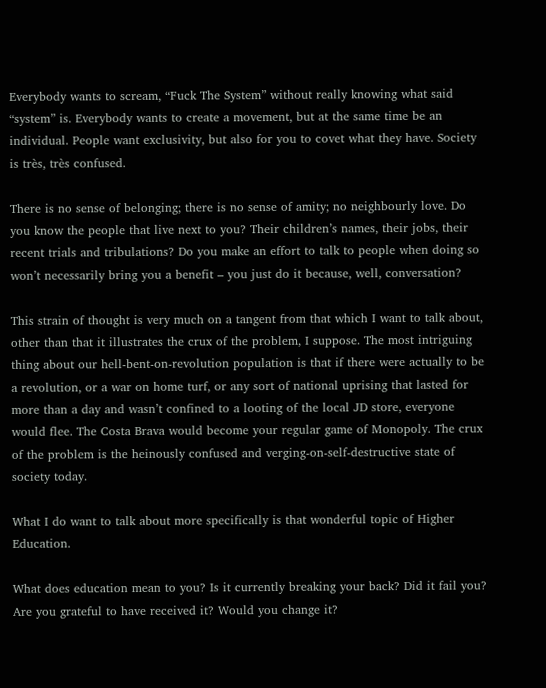Everybody wants to scream, “Fuck The System” without really knowing what said “system” is. Everybody wants to create a movement, but at the same time be an individual. People want exclusivity, but also for you to covet what they have. Society is très, très confused.

There is no sense of belonging; there is no sense of amity; no neighbourly love. Do you know the people that live next to you? Their children’s names, their jobs, their recent trials and tribulations? Do you make an effort to talk to people when doing so won’t necessarily bring you a benefit – you just do it because, well, conversation?

This strain of thought is very much on a tangent from that which I want to talk about, other than that it illustrates the crux of the problem, I suppose. The most intriguing thing about our hell-bent-on-revolution population is that if there were actually to be a revolution, or a war on home turf, or any sort of national uprising that lasted for more than a day and wasn’t confined to a looting of the local JD store, everyone would flee. The Costa Brava would become your regular game of Monopoly. The crux of the problem is the heinously confused and verging-on-self-destructive state of society today.

What I do want to talk about more specifically is that wonderful topic of Higher Education.

What does education mean to you? Is it currently breaking your back? Did it fail you? Are you grateful to have received it? Would you change it?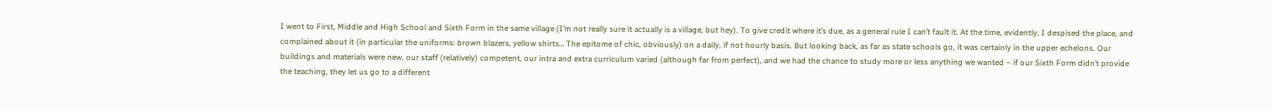I went to First, Middle and High School and Sixth Form in the same village (I’m not really sure it actually is a village, but hey). To give credit where it’s due, as a general rule I can’t fault it. At the time, evidently, I despised the place, and complained about it (in particular the uniforms: brown blazers, yellow shirts… The epitome of chic, obviously) on a daily, if not hourly basis. But looking back, as far as state schools go, it was certainly in the upper echelons. Our buildings and materials were new, our staff (relatively) competent, our intra and extra curriculum varied (although far from perfect), and we had the chance to study more or less anything we wanted – if our Sixth Form didn’t provide the teaching, they let us go to a different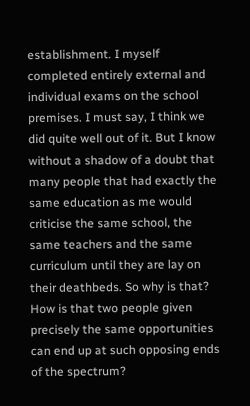establishment. I myself completed entirely external and individual exams on the school premises. I must say, I think we did quite well out of it. But I know without a shadow of a doubt that many people that had exactly the same education as me would criticise the same school, the same teachers and the same curriculum until they are lay on their deathbeds. So why is that? How is that two people given precisely the same opportunities can end up at such opposing ends of the spectrum?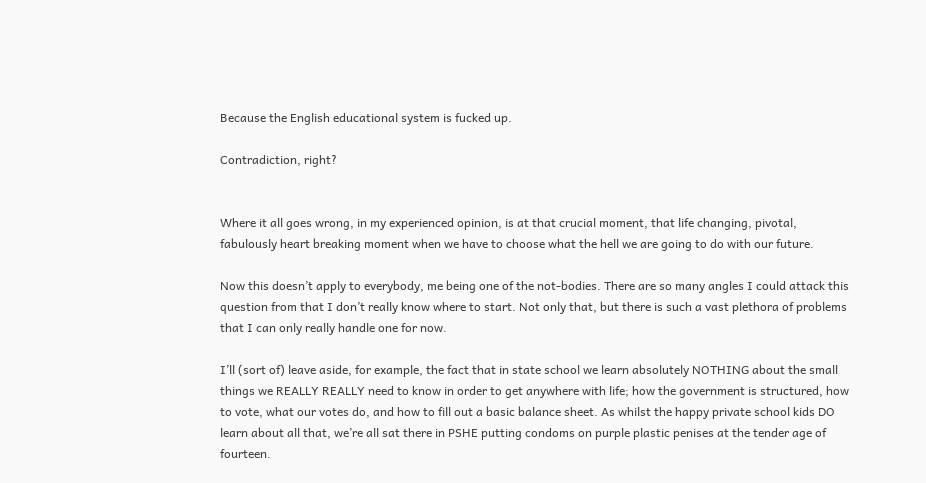Because the English educational system is fucked up.

Contradiction, right?


Where it all goes wrong, in my experienced opinion, is at that crucial moment, that life changing, pivotal, fabulously heart breaking moment when we have to choose what the hell we are going to do with our future.

Now this doesn’t apply to everybody, me being one of the not-bodies. There are so many angles I could attack this question from that I don’t really know where to start. Not only that, but there is such a vast plethora of problems that I can only really handle one for now.

I’ll (sort of) leave aside, for example, the fact that in state school we learn absolutely NOTHING about the small things we REALLY REALLY need to know in order to get anywhere with life; how the government is structured, how to vote, what our votes do, and how to fill out a basic balance sheet. As whilst the happy private school kids DO learn about all that, we’re all sat there in PSHE putting condoms on purple plastic penises at the tender age of fourteen.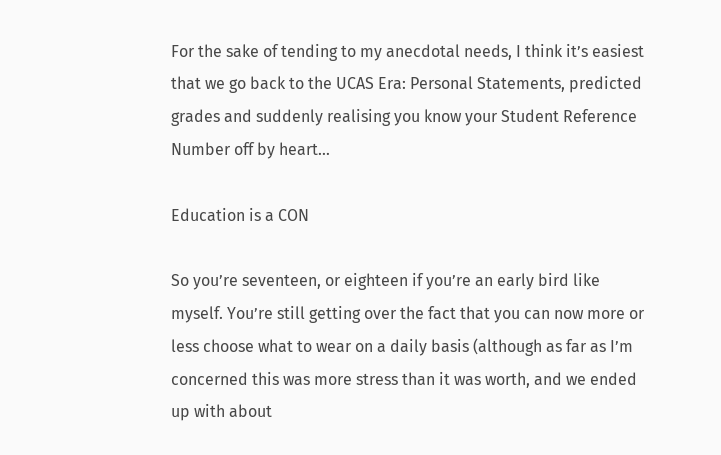For the sake of tending to my anecdotal needs, I think it’s easiest that we go back to the UCAS Era: Personal Statements, predicted grades and suddenly realising you know your Student Reference Number off by heart…

Education is a CON

So you’re seventeen, or eighteen if you’re an early bird like myself. You’re still getting over the fact that you can now more or less choose what to wear on a daily basis (although as far as I’m concerned this was more stress than it was worth, and we ended up with about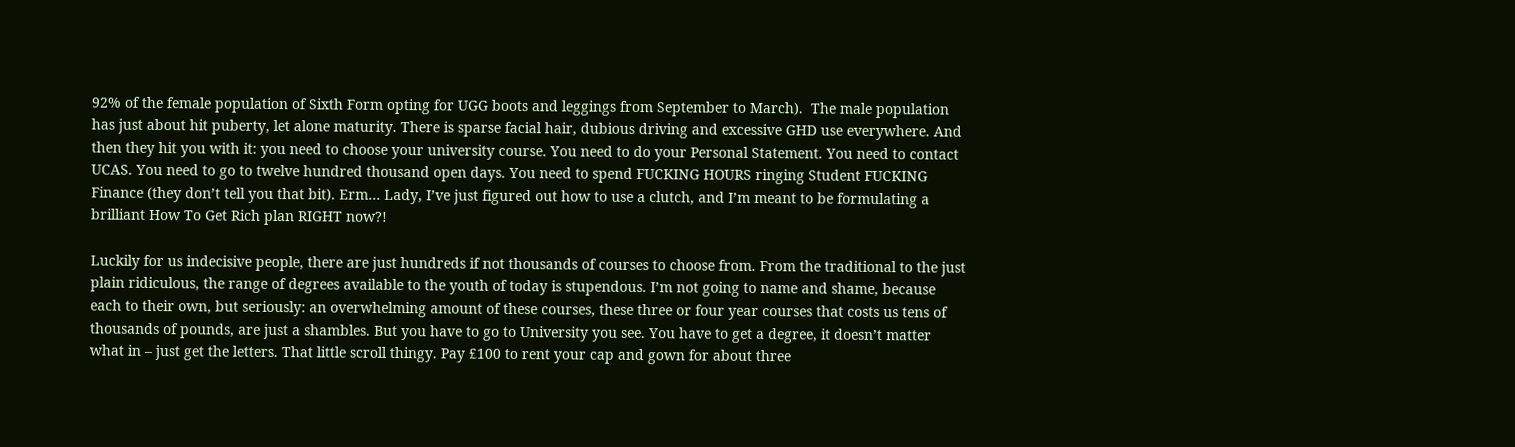92% of the female population of Sixth Form opting for UGG boots and leggings from September to March).  The male population has just about hit puberty, let alone maturity. There is sparse facial hair, dubious driving and excessive GHD use everywhere. And then they hit you with it: you need to choose your university course. You need to do your Personal Statement. You need to contact UCAS. You need to go to twelve hundred thousand open days. You need to spend FUCKING HOURS ringing Student FUCKING Finance (they don’t tell you that bit). Erm… Lady, I’ve just figured out how to use a clutch, and I’m meant to be formulating a brilliant How To Get Rich plan RIGHT now?!

Luckily for us indecisive people, there are just hundreds if not thousands of courses to choose from. From the traditional to the just plain ridiculous, the range of degrees available to the youth of today is stupendous. I’m not going to name and shame, because each to their own, but seriously: an overwhelming amount of these courses, these three or four year courses that costs us tens of thousands of pounds, are just a shambles. But you have to go to University you see. You have to get a degree, it doesn’t matter what in – just get the letters. That little scroll thingy. Pay £100 to rent your cap and gown for about three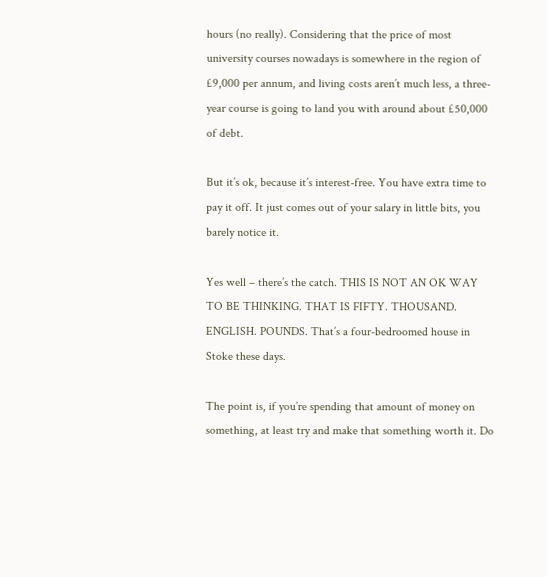hours (no really). Considering that the price of most university courses nowadays is somewhere in the region of £9,000 per annum, and living costs aren’t much less, a three-year course is going to land you with around about £50,000 of debt.

But it’s ok, because it’s interest-free. You have extra time to pay it off. It just comes out of your salary in little bits, you barely notice it.

Yes well – there’s the catch. THIS IS NOT AN OK WAY TO BE THINKING. THAT IS FIFTY. THOUSAND. ENGLISH. POUNDS. That’s a four-bedroomed house in Stoke these days.

The point is, if you’re spending that amount of money on something, at least try and make that something worth it. Do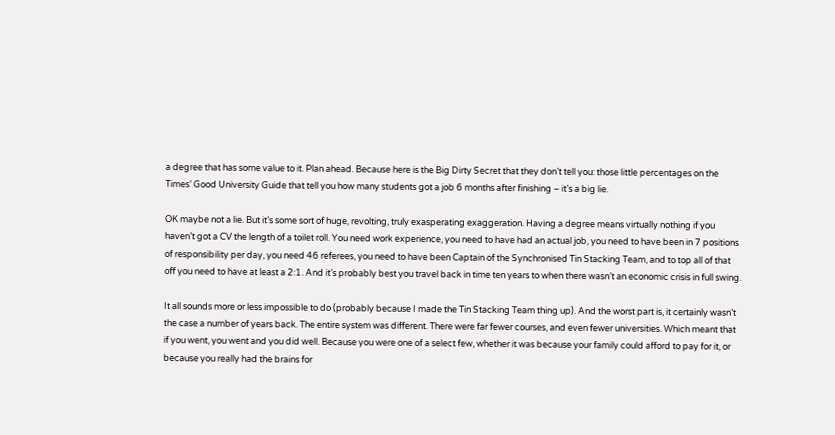a degree that has some value to it. Plan ahead. Because here is the Big Dirty Secret that they don’t tell you: those little percentages on the Times’ Good University Guide that tell you how many students got a job 6 months after finishing – it’s a big lie.

OK maybe not a lie. But it’s some sort of huge, revolting, truly exasperating exaggeration. Having a degree means virtually nothing if you haven’t got a CV the length of a toilet roll. You need work experience, you need to have had an actual job, you need to have been in 7 positions of responsibility per day, you need 46 referees, you need to have been Captain of the Synchronised Tin Stacking Team, and to top all of that off you need to have at least a 2:1. And it’s probably best you travel back in time ten years to when there wasn’t an economic crisis in full swing.

It all sounds more or less impossible to do (probably because I made the Tin Stacking Team thing up). And the worst part is, it certainly wasn’t the case a number of years back. The entire system was different. There were far fewer courses, and even fewer universities. Which meant that if you went, you went and you did well. Because you were one of a select few, whether it was because your family could afford to pay for it, or because you really had the brains for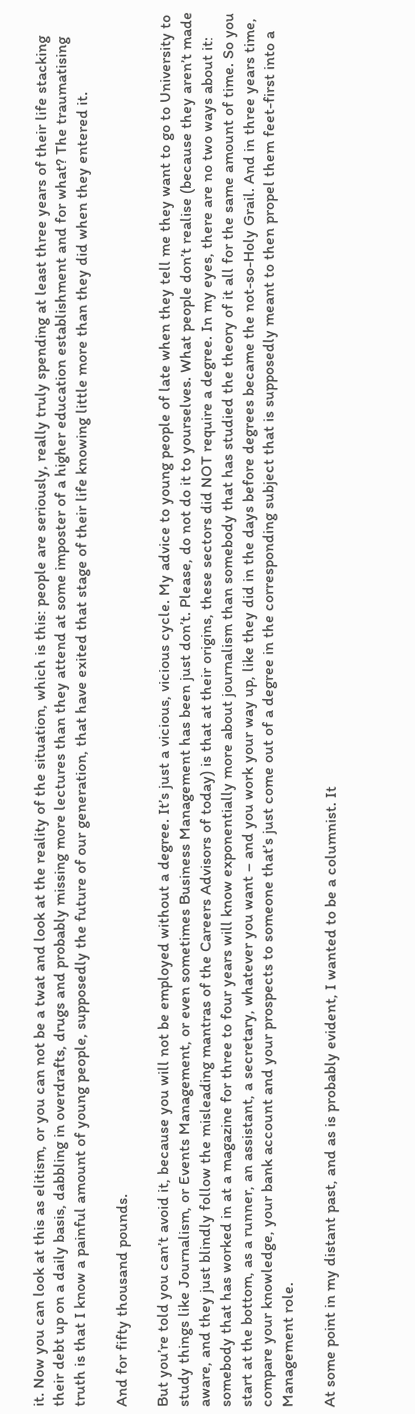it. Now you can look at this as elitism, or you can not be a twat and look at the reality of the situation, which is this: people are seriously, really truly spending at least three years of their life stacking their debt up on a daily basis, dabbling in overdrafts, drugs and probably missing more lectures than they attend at some imposter of a higher education establishment and for what? The traumatising truth is that I know a painful amount of young people, supposedly the future of our generation, that have exited that stage of their life knowing little more than they did when they entered it.

And for fifty thousand pounds.

But you’re told you can’t avoid it, because you will not be employed without a degree. It’s just a vicious, vicious cycle. My advice to young people of late when they tell me they want to go to University to study things like Journalism, or Events Management, or even sometimes Business Management has been just don’t. Please, do not do it to yourselves. What people don’t realise (because they aren’t made aware, and they just blindly follow the misleading mantras of the Careers Advisors of today) is that at their origins, these sectors did NOT require a degree. In my eyes, there are no two ways about it: somebody that has worked in at a magazine for three to four years will know exponentially more about journalism than somebody that has studied the theory of it all for the same amount of time. So you start at the bottom, as a runner, an assistant, a secretary, whatever you want – and you work your way up, like they did in the days before degrees became the not-so-Holy Grail. And in three years time, compare your knowledge, your bank account and your prospects to someone that’s just come out of a degree in the corresponding subject that is supposedly meant to then propel them feet-first into a Management role.

At some point in my distant past, and as is probably evident, I wanted to be a columnist. It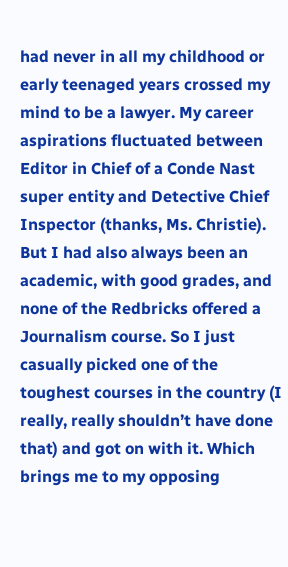had never in all my childhood or early teenaged years crossed my mind to be a lawyer. My career aspirations fluctuated between Editor in Chief of a Conde Nast super entity and Detective Chief Inspector (thanks, Ms. Christie). But I had also always been an academic, with good grades, and none of the Redbricks offered a Journalism course. So I just casually picked one of the toughest courses in the country (I really, really shouldn’t have done that) and got on with it. Which brings me to my opposing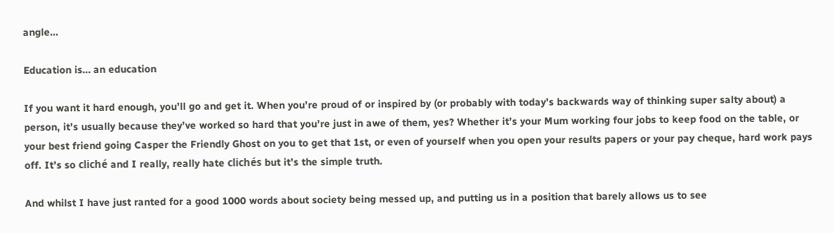angle…

Education is… an education

If you want it hard enough, you’ll go and get it. When you’re proud of or inspired by (or probably with today’s backwards way of thinking super salty about) a person, it’s usually because they’ve worked so hard that you’re just in awe of them, yes? Whether it’s your Mum working four jobs to keep food on the table, or your best friend going Casper the Friendly Ghost on you to get that 1st, or even of yourself when you open your results papers or your pay cheque, hard work pays off. It’s so cliché and I really, really hate clichés but it’s the simple truth.

And whilst I have just ranted for a good 1000 words about society being messed up, and putting us in a position that barely allows us to see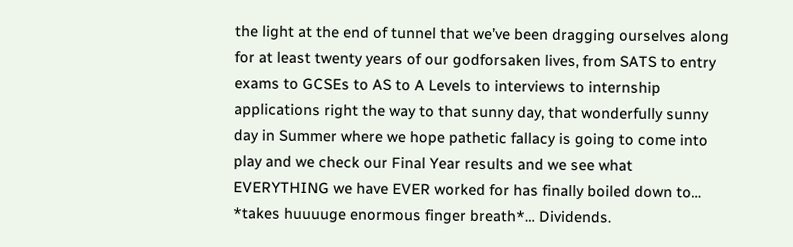the light at the end of tunnel that we’ve been dragging ourselves along for at least twenty years of our godforsaken lives, from SATS to entry exams to GCSEs to AS to A Levels to interviews to internship applications right the way to that sunny day, that wonderfully sunny day in Summer where we hope pathetic fallacy is going to come into play and we check our Final Year results and we see what EVERYTHING we have EVER worked for has finally boiled down to… *takes huuuuge enormous finger breath*… Dividends.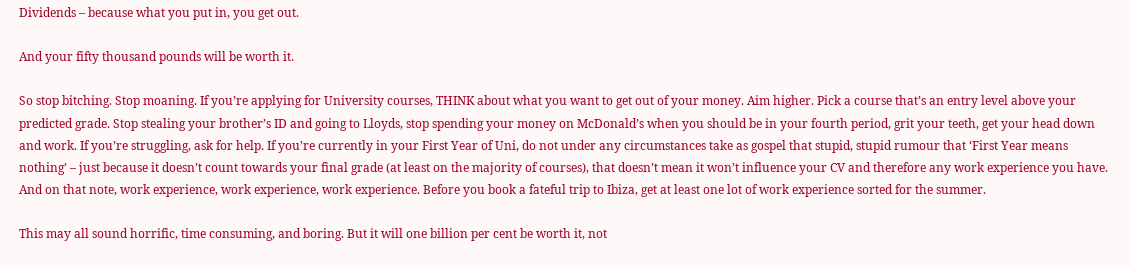Dividends – because what you put in, you get out.

And your fifty thousand pounds will be worth it.

So stop bitching. Stop moaning. If you’re applying for University courses, THINK about what you want to get out of your money. Aim higher. Pick a course that’s an entry level above your predicted grade. Stop stealing your brother’s ID and going to Lloyds, stop spending your money on McDonald’s when you should be in your fourth period, grit your teeth, get your head down and work. If you’re struggling, ask for help. If you’re currently in your First Year of Uni, do not under any circumstances take as gospel that stupid, stupid rumour that ‘First Year means nothing’ – just because it doesn’t count towards your final grade (at least on the majority of courses), that doesn’t mean it won’t influence your CV and therefore any work experience you have. And on that note, work experience, work experience, work experience. Before you book a fateful trip to Ibiza, get at least one lot of work experience sorted for the summer.

This may all sound horrific, time consuming, and boring. But it will one billion per cent be worth it, not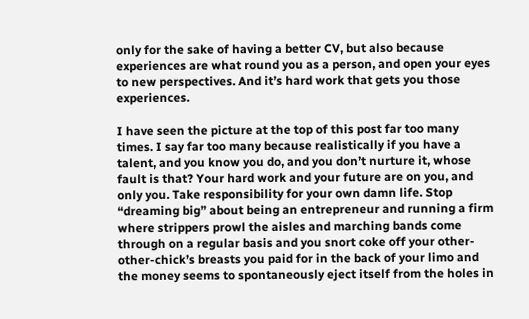only for the sake of having a better CV, but also because experiences are what round you as a person, and open your eyes to new perspectives. And it’s hard work that gets you those experiences.

I have seen the picture at the top of this post far too many times. I say far too many because realistically if you have a talent, and you know you do, and you don’t nurture it, whose fault is that? Your hard work and your future are on you, and only you. Take responsibility for your own damn life. Stop “dreaming big” about being an entrepreneur and running a firm where strippers prowl the aisles and marching bands come through on a regular basis and you snort coke off your other-other-chick’s breasts you paid for in the back of your limo and the money seems to spontaneously eject itself from the holes in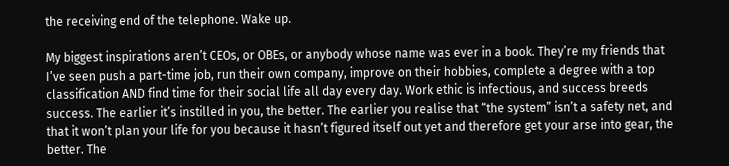the receiving end of the telephone. Wake up.

My biggest inspirations aren’t CEOs, or OBEs, or anybody whose name was ever in a book. They’re my friends that I’ve seen push a part-time job, run their own company, improve on their hobbies, complete a degree with a top classification AND find time for their social life all day every day. Work ethic is infectious, and success breeds success. The earlier it’s instilled in you, the better. The earlier you realise that “the system” isn’t a safety net, and that it won’t plan your life for you because it hasn’t figured itself out yet and therefore get your arse into gear, the better. The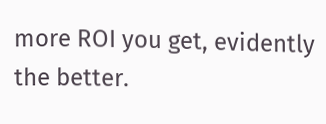more ROI you get, evidently the better.